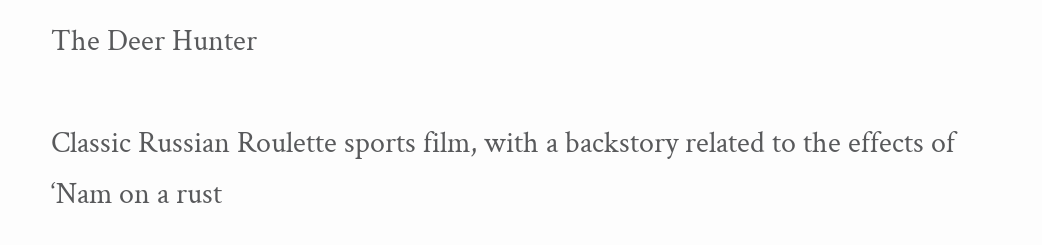The Deer Hunter

Classic Russian Roulette sports film, with a backstory related to the effects of ‘Nam on a rust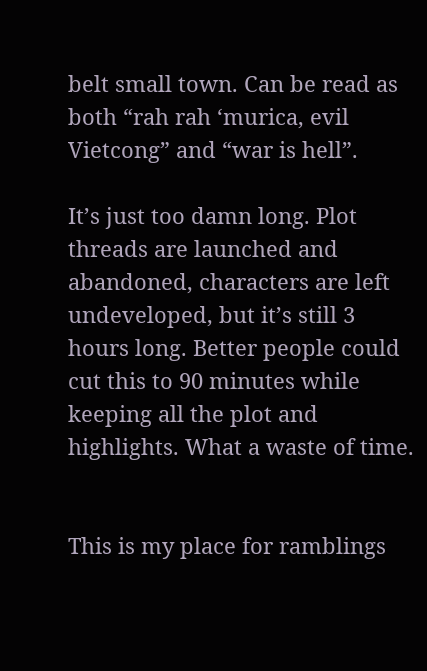belt small town. Can be read as both “rah rah ‘murica, evil Vietcong” and “war is hell”.

It’s just too damn long. Plot threads are launched and abandoned, characters are left undeveloped, but it’s still 3 hours long. Better people could cut this to 90 minutes while keeping all the plot and highlights. What a waste of time.


This is my place for ramblings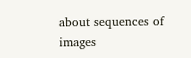about sequences of images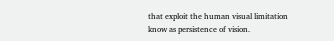that exploit the human visual limitation know as persistence of vision.